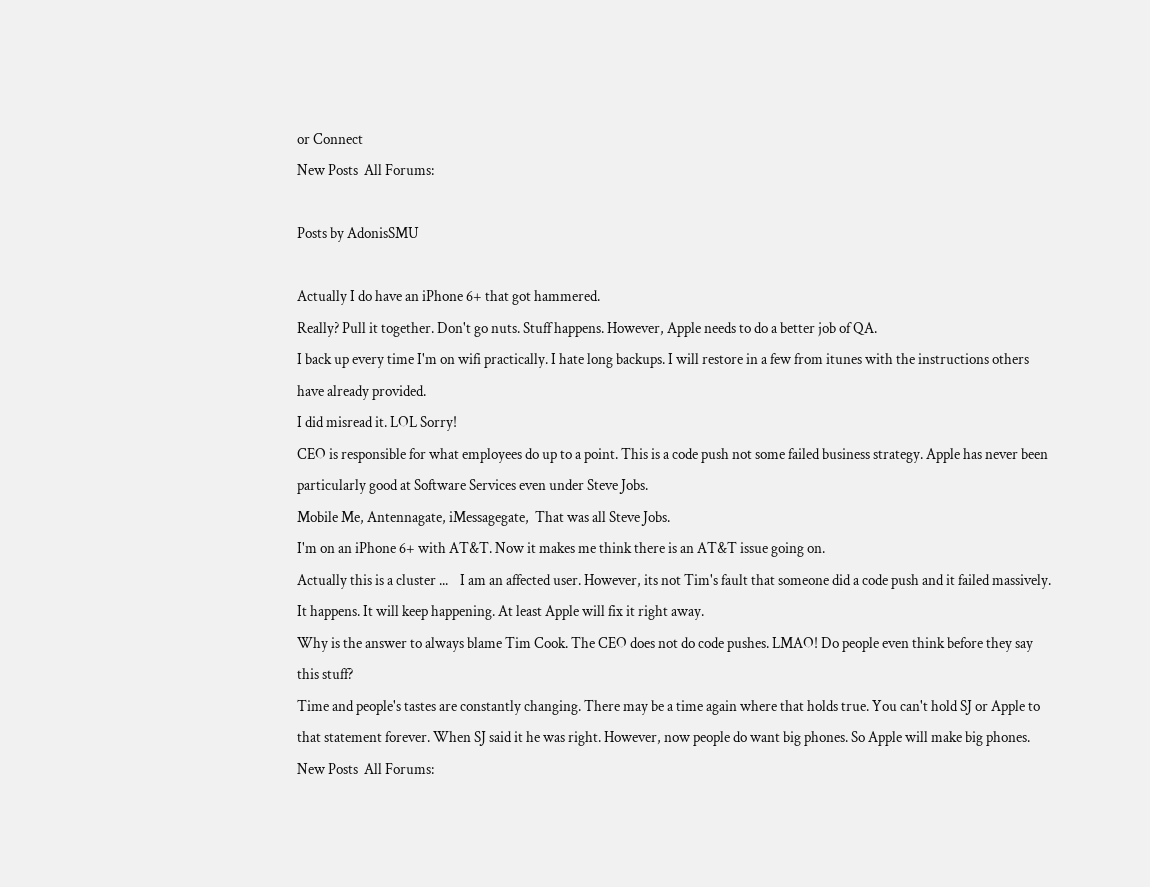or Connect
New Posts  All Forums:

Posts by AdonisSMU

Actually I do have an iPhone 6+ that got hammered.
Really? Pull it together. Don't go nuts. Stuff happens. However, Apple needs to do a better job of QA.
I back up every time I'm on wifi practically. I hate long backups. I will restore in a few from itunes with the instructions others have already provided.
I did misread it. LOL Sorry!
CEO is responsible for what employees do up to a point. This is a code push not some failed business strategy. Apple has never been particularly good at Software Services even under Steve Jobs.
Mobile Me, Antennagate, iMessagegate,  That was all Steve Jobs.
I'm on an iPhone 6+ with AT&T. Now it makes me think there is an AT&T issue going on.
Actually this is a cluster ...    I am an affected user. However, its not Tim's fault that someone did a code push and it failed massively. It happens. It will keep happening. At least Apple will fix it right away.
Why is the answer to always blame Tim Cook. The CEO does not do code pushes. LMAO! Do people even think before they say this stuff?
Time and people's tastes are constantly changing. There may be a time again where that holds true. You can't hold SJ or Apple to that statement forever. When SJ said it he was right. However, now people do want big phones. So Apple will make big phones.
New Posts  All Forums: